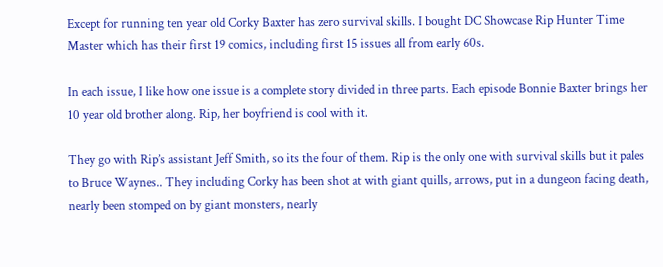Except for running ten year old Corky Baxter has zero survival skills. I bought DC Showcase Rip Hunter Time Master which has their first 19 comics, including first 15 issues all from early 60s.

In each issue, I like how one issue is a complete story divided in three parts. Each episode Bonnie Baxter brings her 10 year old brother along. Rip, her boyfriend is cool with it.

They go with Rip’s assistant Jeff Smith, so its the four of them. Rip is the only one with survival skills but it pales to Bruce Waynes.. They including Corky has been shot at with giant quills, arrows, put in a dungeon facing death, nearly been stomped on by giant monsters, nearly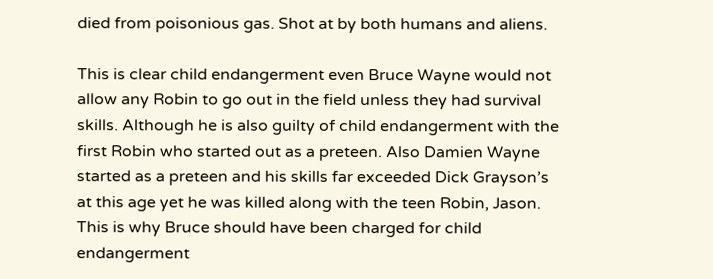died from poisonious gas. Shot at by both humans and aliens.

This is clear child endangerment even Bruce Wayne would not allow any Robin to go out in the field unless they had survival skills. Although he is also guilty of child endangerment with the first Robin who started out as a preteen. Also Damien Wayne started as a preteen and his skills far exceeded Dick Grayson’s at this age yet he was killed along with the teen Robin, Jason. This is why Bruce should have been charged for child endangerment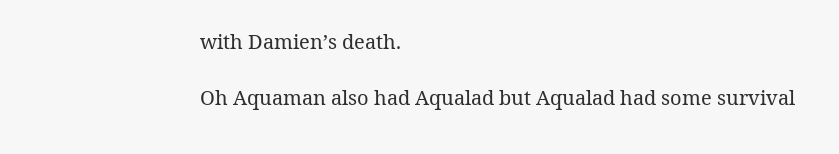with Damien’s death.

Oh Aquaman also had Aqualad but Aqualad had some survival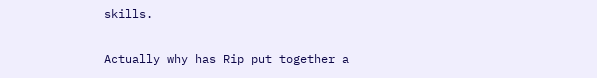skills.

Actually why has Rip put together a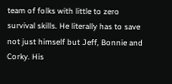team of folks with little to zero survival skills. He literally has to save not just himself but Jeff, Bonnie and Corky. His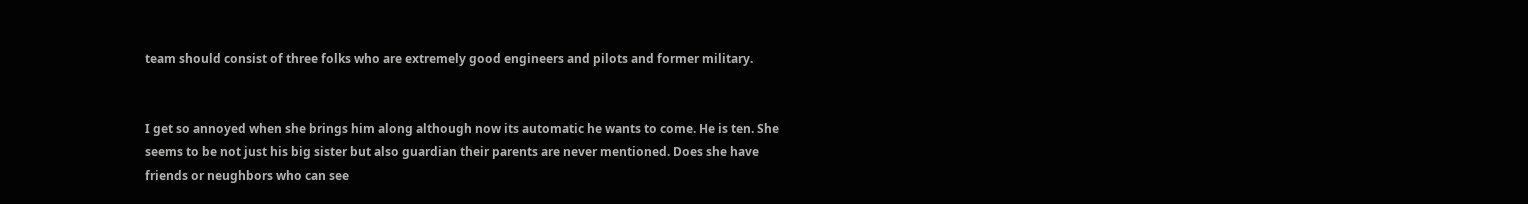team should consist of three folks who are extremely good engineers and pilots and former military.


I get so annoyed when she brings him along although now its automatic he wants to come. He is ten. She seems to be not just his big sister but also guardian their parents are never mentioned. Does she have friends or neughbors who can see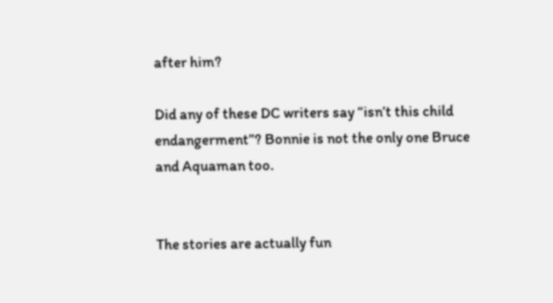after him?

Did any of these DC writers say “isn’t this child endangerment”? Bonnie is not the only one Bruce and Aquaman too.


The stories are actually fun